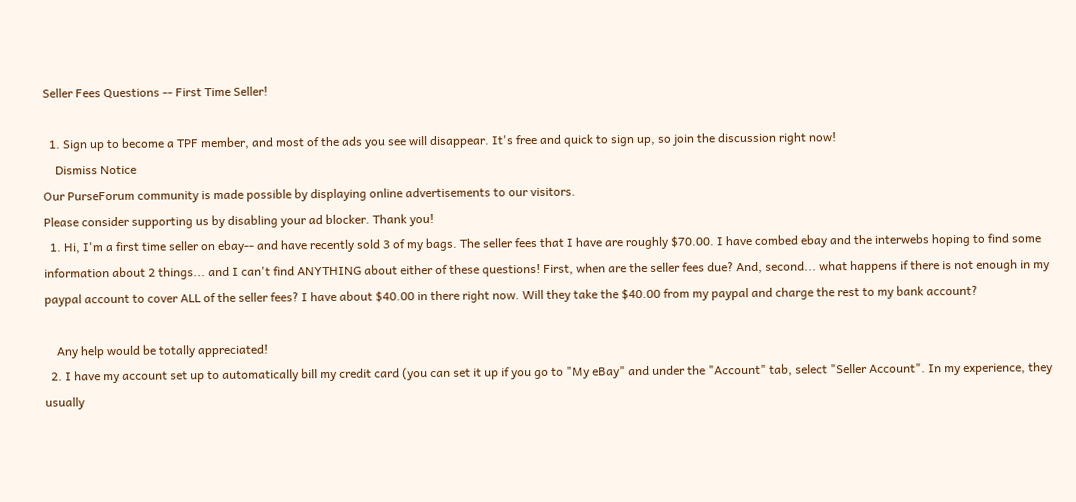Seller Fees Questions -- First Time Seller!

  1. Sign up to become a TPF member, and most of the ads you see will disappear. It's free and quick to sign up, so join the discussion right now!
    Dismiss Notice
Our PurseForum community is made possible by displaying online advertisements to our visitors.
Please consider supporting us by disabling your ad blocker. Thank you!
  1. Hi, I'm a first time seller on ebay-- and have recently sold 3 of my bags. The seller fees that I have are roughly $70.00. I have combed ebay and the interwebs hoping to find some information about 2 things... and I can't find ANYTHING about either of these questions! First, when are the seller fees due? And, second... what happens if there is not enough in my paypal account to cover ALL of the seller fees? I have about $40.00 in there right now. Will they take the $40.00 from my paypal and charge the rest to my bank account?

    Any help would be totally appreciated!
  2. I have my account set up to automatically bill my credit card (you can set it up if you go to "My eBay" and under the "Account" tab, select "Seller Account". In my experience, they usually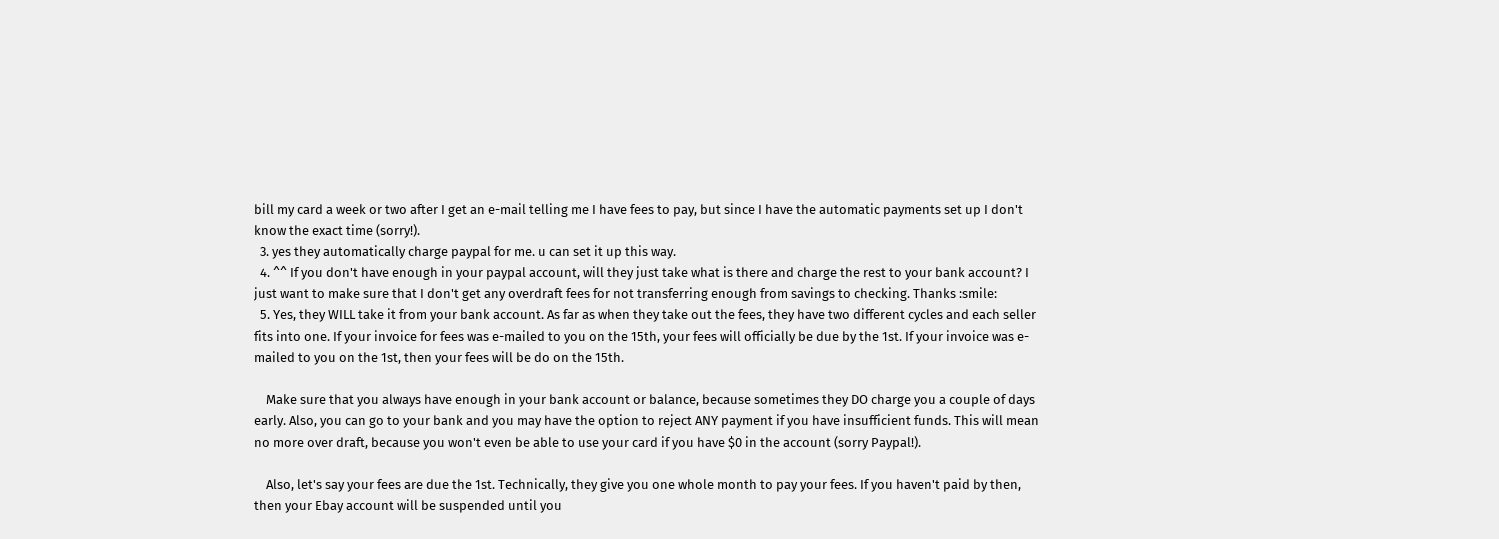bill my card a week or two after I get an e-mail telling me I have fees to pay, but since I have the automatic payments set up I don't know the exact time (sorry!).
  3. yes they automatically charge paypal for me. u can set it up this way.
  4. ^^ If you don't have enough in your paypal account, will they just take what is there and charge the rest to your bank account? I just want to make sure that I don't get any overdraft fees for not transferring enough from savings to checking. Thanks :smile:
  5. Yes, they WILL take it from your bank account. As far as when they take out the fees, they have two different cycles and each seller fits into one. If your invoice for fees was e-mailed to you on the 15th, your fees will officially be due by the 1st. If your invoice was e-mailed to you on the 1st, then your fees will be do on the 15th.

    Make sure that you always have enough in your bank account or balance, because sometimes they DO charge you a couple of days early. Also, you can go to your bank and you may have the option to reject ANY payment if you have insufficient funds. This will mean no more over draft, because you won't even be able to use your card if you have $0 in the account (sorry Paypal!).

    Also, let's say your fees are due the 1st. Technically, they give you one whole month to pay your fees. If you haven't paid by then, then your Ebay account will be suspended until you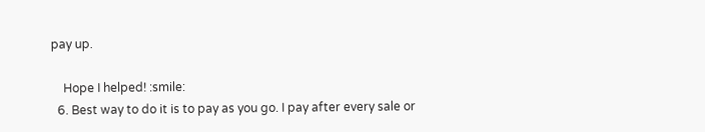pay up.

    Hope I helped! :smile:
  6. Best way to do it is to pay as you go. I pay after every sale or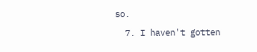so.
  7. I haven't gotten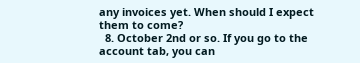any invoices yet. When should I expect them to come?
  8. October 2nd or so. If you go to the account tab, you can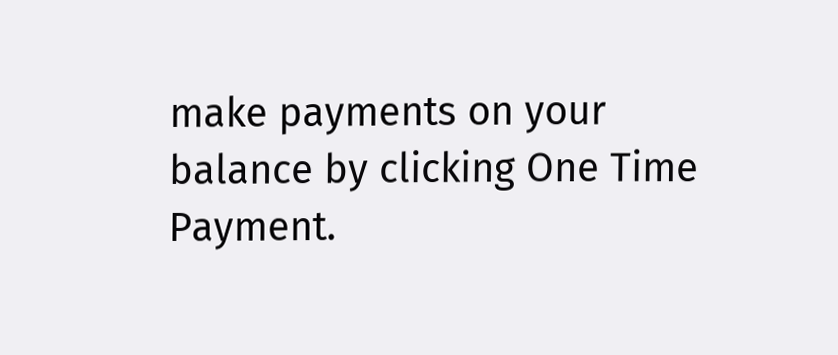make payments on your balance by clicking One Time Payment.